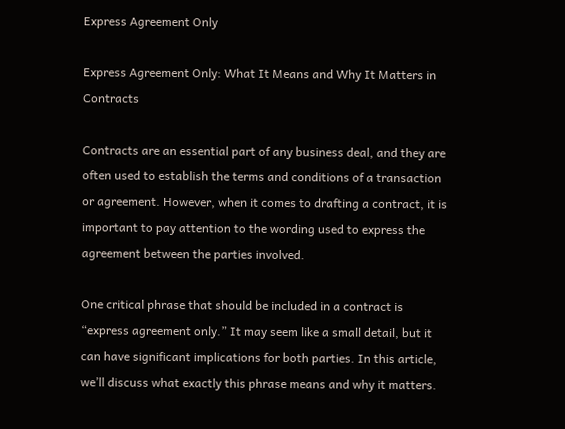Express Agreement Only

Express Agreement Only: What It Means and Why It Matters in Contracts

Contracts are an essential part of any business deal, and they are often used to establish the terms and conditions of a transaction or agreement. However, when it comes to drafting a contract, it is important to pay attention to the wording used to express the agreement between the parties involved.

One critical phrase that should be included in a contract is “express agreement only.” It may seem like a small detail, but it can have significant implications for both parties. In this article, we’ll discuss what exactly this phrase means and why it matters.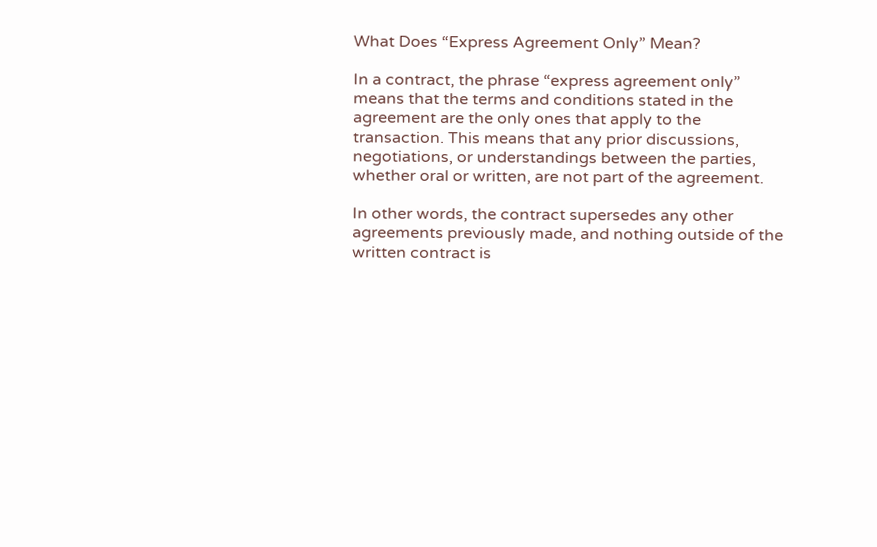What Does “Express Agreement Only” Mean?

In a contract, the phrase “express agreement only” means that the terms and conditions stated in the agreement are the only ones that apply to the transaction. This means that any prior discussions, negotiations, or understandings between the parties, whether oral or written, are not part of the agreement.

In other words, the contract supersedes any other agreements previously made, and nothing outside of the written contract is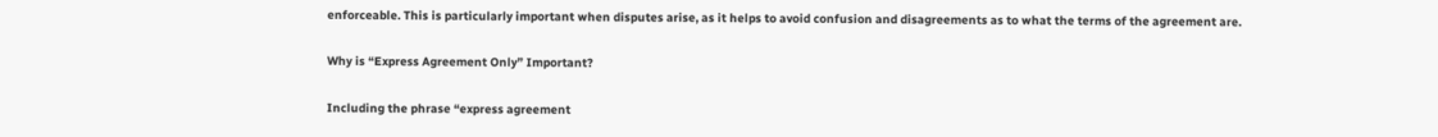enforceable. This is particularly important when disputes arise, as it helps to avoid confusion and disagreements as to what the terms of the agreement are.

Why is “Express Agreement Only” Important?

Including the phrase “express agreement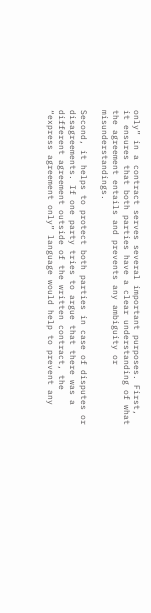only” in a contract serves several important purposes. First, it ensures that both parties have a clear understanding of what the agreement entails and prevents any ambiguity or misunderstandings.

Second, it helps to protect both parties in case of disputes or disagreements. If one party tries to argue that there was a different agreement outside of the written contract, the “express agreement only” language would help to prevent any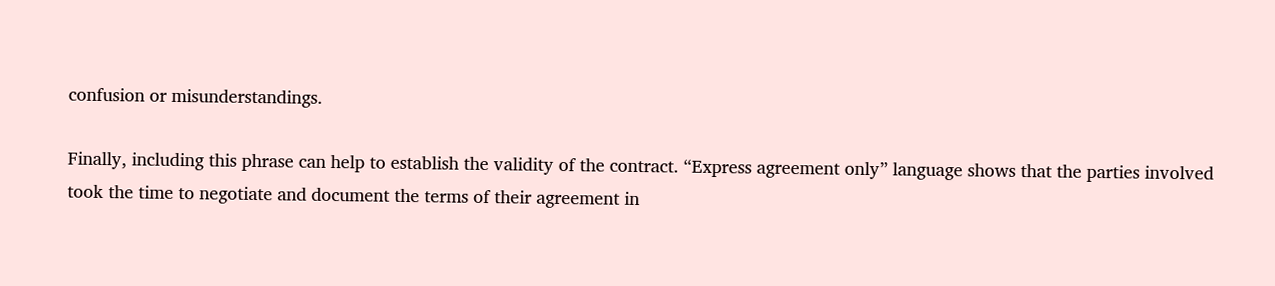confusion or misunderstandings.

Finally, including this phrase can help to establish the validity of the contract. “Express agreement only” language shows that the parties involved took the time to negotiate and document the terms of their agreement in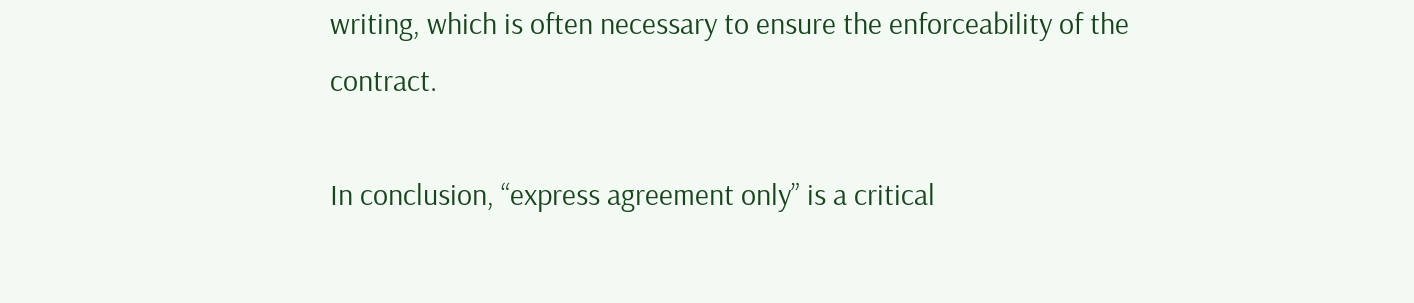writing, which is often necessary to ensure the enforceability of the contract.

In conclusion, “express agreement only” is a critical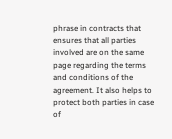phrase in contracts that ensures that all parties involved are on the same page regarding the terms and conditions of the agreement. It also helps to protect both parties in case of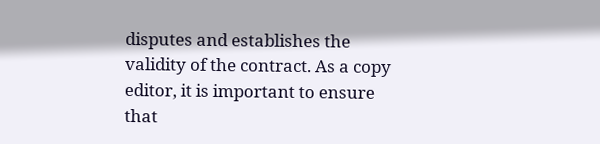disputes and establishes the validity of the contract. As a copy editor, it is important to ensure that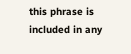this phrase is included in any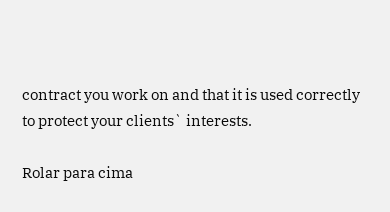contract you work on and that it is used correctly to protect your clients` interests.

Rolar para cima